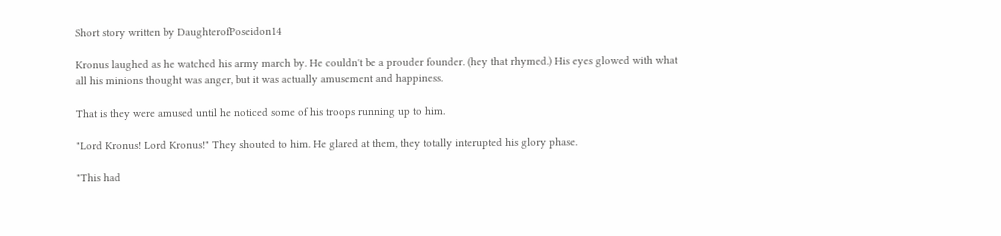Short story written by DaughterofPoseidon14

Kronus laughed as he watched his army march by. He couldn't be a prouder founder. (hey that rhymed.) His eyes glowed with what all his minions thought was anger, but it was actually amusement and happiness.

That is they were amused until he noticed some of his troops running up to him.

"Lord Kronus! Lord Kronus!" They shouted to him. He glared at them, they totally interupted his glory phase.

"This had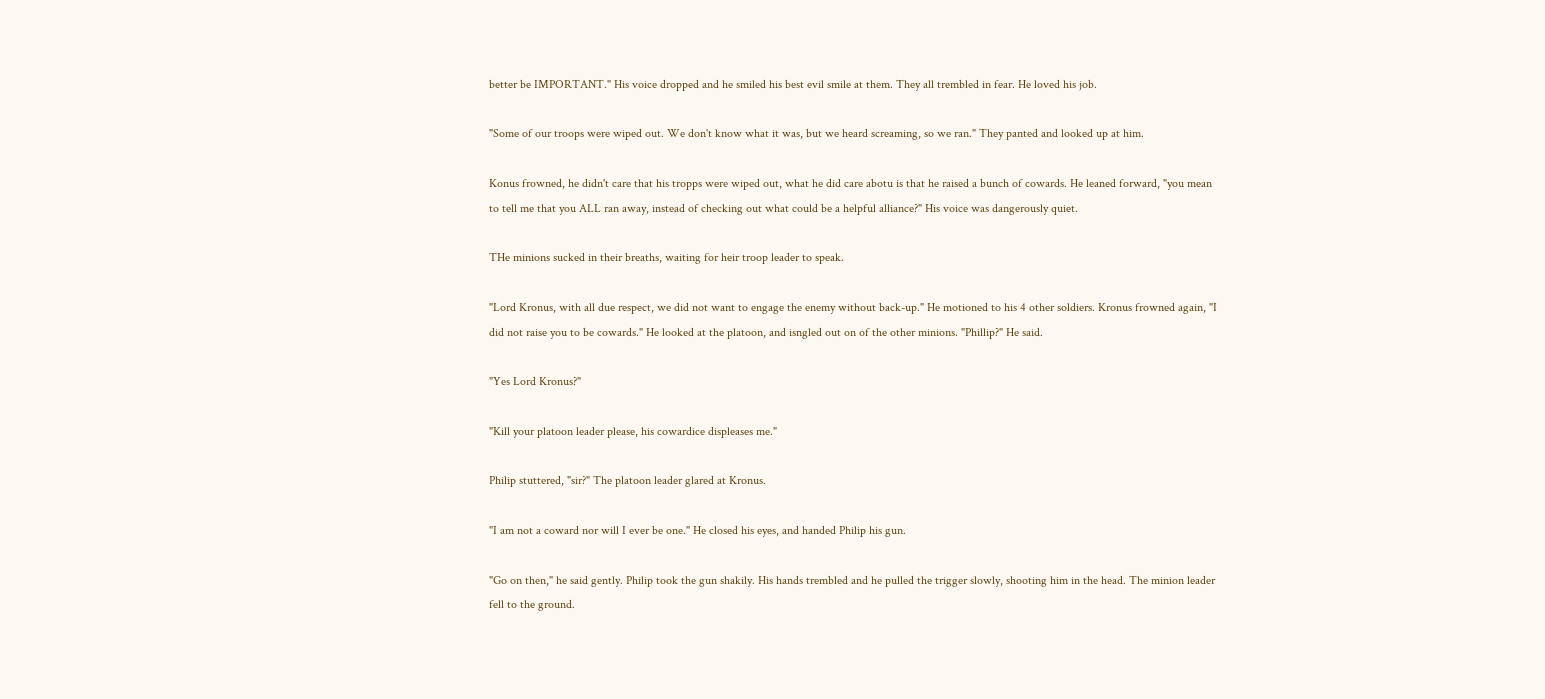better be IMPORTANT." His voice dropped and he smiled his best evil smile at them. They all trembled in fear. He loved his job.

"Some of our troops were wiped out. We don't know what it was, but we heard screaming, so we ran." They panted and looked up at him.

Konus frowned, he didn't care that his tropps were wiped out, what he did care abotu is that he raised a bunch of cowards. He leaned forward, "you mean to tell me that you ALL ran away, instead of checking out what could be a helpful alliance?" His voice was dangerously quiet.

THe minions sucked in their breaths, waiting for heir troop leader to speak.

"Lord Kronus, with all due respect, we did not want to engage the enemy without back-up." He motioned to his 4 other soldiers. Kronus frowned again, "I did not raise you to be cowards." He looked at the platoon, and isngled out on of the other minions. "Phillip?" He said.

"Yes Lord Kronus?"

"Kill your platoon leader please, his cowardice displeases me."

Philip stuttered, "sir?" The platoon leader glared at Kronus.

"I am not a coward nor will I ever be one." He closed his eyes, and handed Philip his gun.

"Go on then," he said gently. Philip took the gun shakily. His hands trembled and he pulled the trigger slowly, shooting him in the head. The minion leader fell to the ground.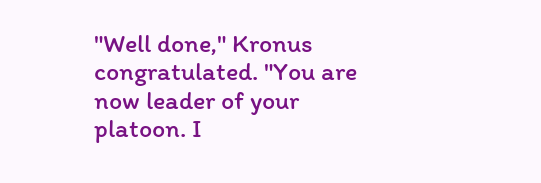"Well done," Kronus congratulated. "You are now leader of your platoon. I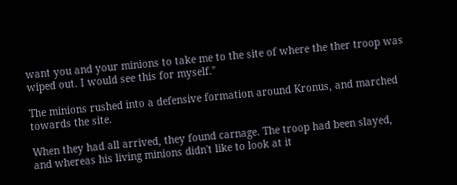want you and your minions to take me to the site of where the ther troop was wiped out. I would see this for myself."

The minions rushed into a defensive formation around Kronus, and marched towards the site.

When they had all arrived, they found carnage. The troop had been slayed, and whereas his living minions didn't like to look at it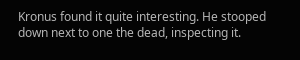Kronus found it quite interesting. He stooped down next to one the dead, inspecting it.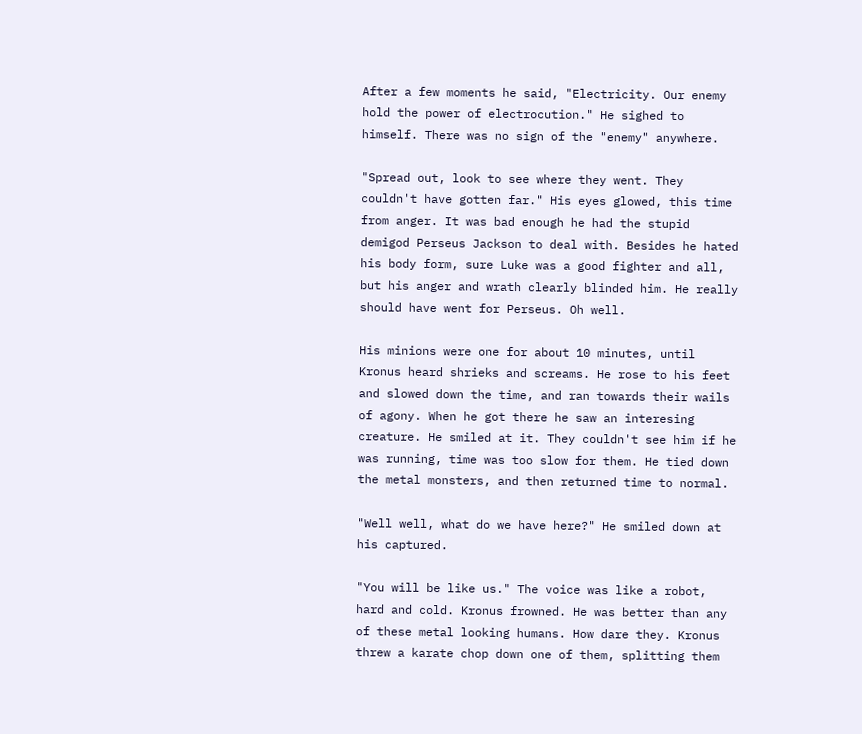After a few moments he said, "Electricity. Our enemy hold the power of electrocution." He sighed to himself. There was no sign of the "enemy" anywhere.

"Spread out, look to see where they went. They couldn't have gotten far." His eyes glowed, this time from anger. It was bad enough he had the stupid demigod Perseus Jackson to deal with. Besides he hated his body form, sure Luke was a good fighter and all, but his anger and wrath clearly blinded him. He really should have went for Perseus. Oh well.

His minions were one for about 10 minutes, until Kronus heard shrieks and screams. He rose to his feet and slowed down the time, and ran towards their wails of agony. When he got there he saw an interesing creature. He smiled at it. They couldn't see him if he was running, time was too slow for them. He tied down the metal monsters, and then returned time to normal.

"Well well, what do we have here?" He smiled down at his captured.

"You will be like us." The voice was like a robot, hard and cold. Kronus frowned. He was better than any of these metal looking humans. How dare they. Kronus threw a karate chop down one of them, splitting them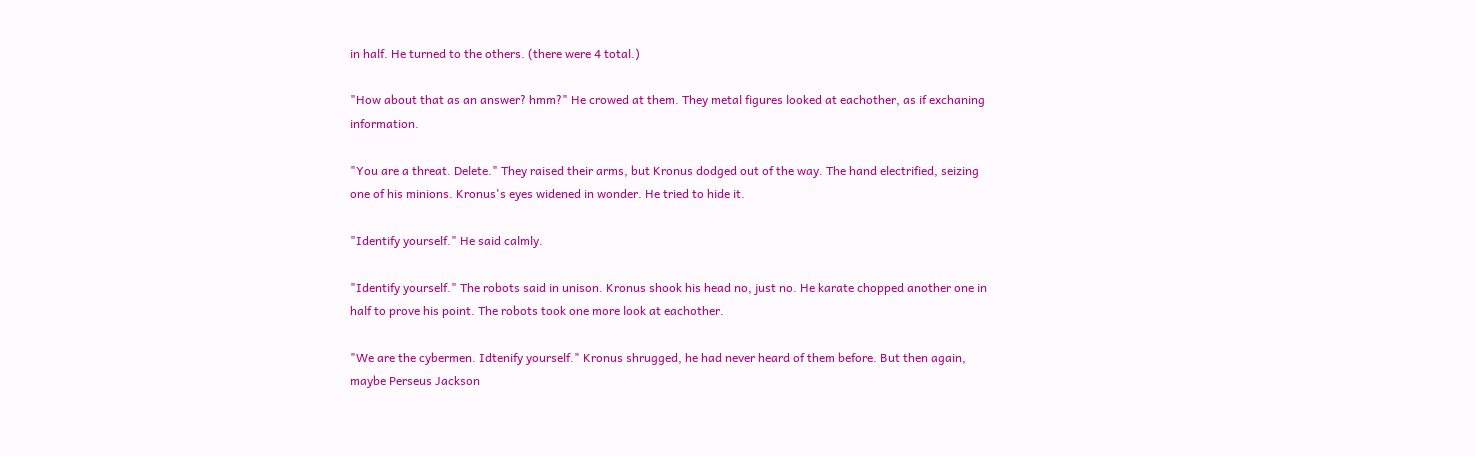in half. He turned to the others. (there were 4 total.)

"How about that as an answer? hmm?" He crowed at them. They metal figures looked at eachother, as if exchaning information.

"You are a threat. Delete." They raised their arms, but Kronus dodged out of the way. The hand electrified, seizing one of his minions. Kronus's eyes widened in wonder. He tried to hide it.

"Identify yourself." He said calmly.

"Identify yourself." The robots said in unison. Kronus shook his head no, just no. He karate chopped another one in half to prove his point. The robots took one more look at eachother.

"We are the cybermen. Idtenify yourself." Kronus shrugged, he had never heard of them before. But then again, maybe Perseus Jackson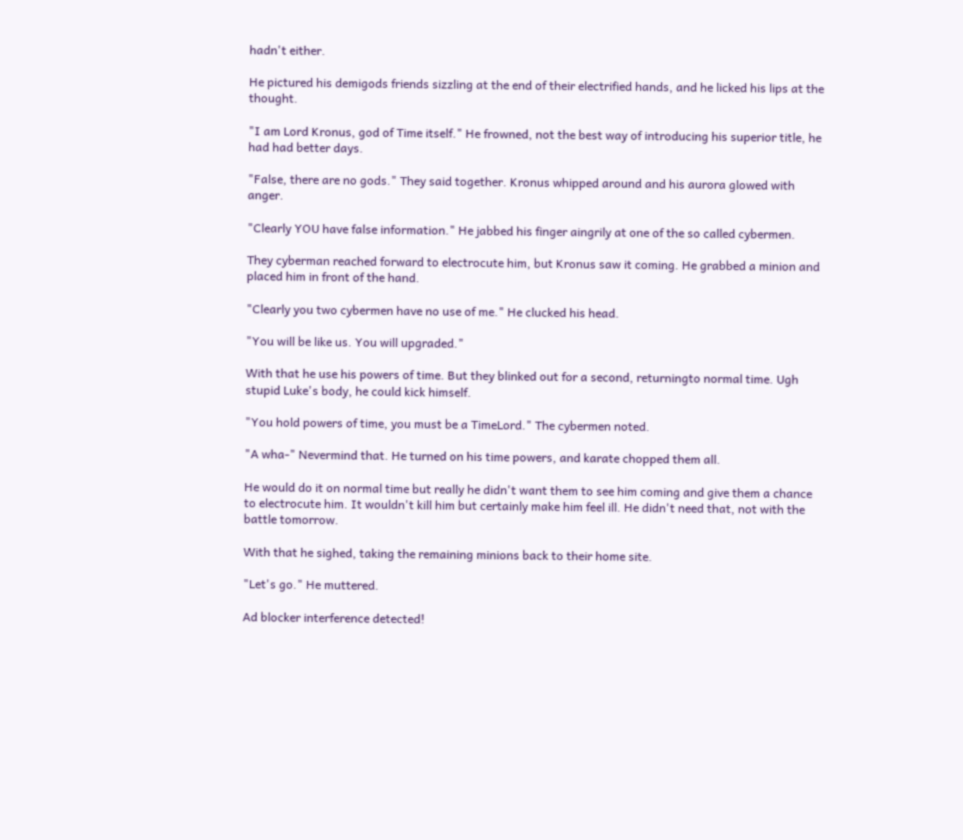hadn't either.

He pictured his demigods friends sizzling at the end of their electrified hands, and he licked his lips at the thought.

"I am Lord Kronus, god of Time itself." He frowned, not the best way of introducing his superior title, he had had better days.

"False, there are no gods." They said together. Kronus whipped around and his aurora glowed with anger.

"Clearly YOU have false information." He jabbed his finger aingrily at one of the so called cybermen.

They cyberman reached forward to electrocute him, but Kronus saw it coming. He grabbed a minion and placed him in front of the hand.

"Clearly you two cybermen have no use of me." He clucked his head.

"You will be like us. You will upgraded."

With that he use his powers of time. But they blinked out for a second, returningto normal time. Ugh stupid Luke's body, he could kick himself.

"You hold powers of time, you must be a TimeLord." The cybermen noted.

"A wha-" Nevermind that. He turned on his time powers, and karate chopped them all.

He would do it on normal time but really he didn't want them to see him coming and give them a chance to electrocute him. It wouldn't kill him but certainly make him feel ill. He didn't need that, not with the battle tomorrow.

With that he sighed, taking the remaining minions back to their home site.

"Let's go." He muttered.

Ad blocker interference detected!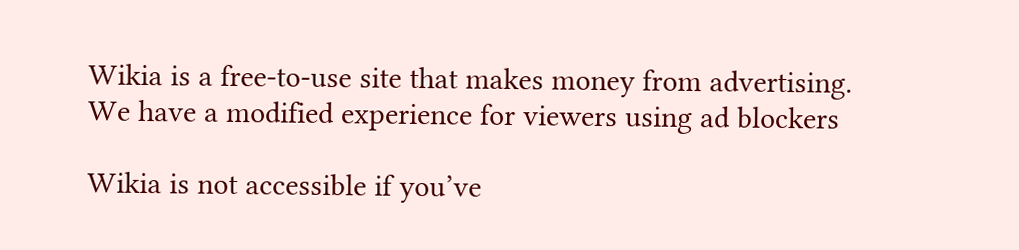Wikia is a free-to-use site that makes money from advertising. We have a modified experience for viewers using ad blockers

Wikia is not accessible if you’ve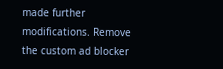made further modifications. Remove the custom ad blocker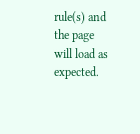rule(s) and the page will load as expected.